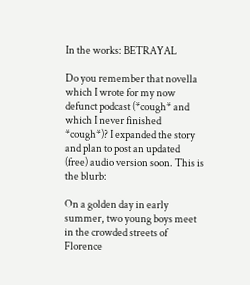In the works: BETRAYAL

Do you remember that novella which I wrote for my now defunct podcast (*cough* and which I never finished *cough*)? I expanded the story and plan to post an updated (free) audio version soon. This is the blurb:

On a golden day in early summer, two young boys meet in the crowded streets of Florence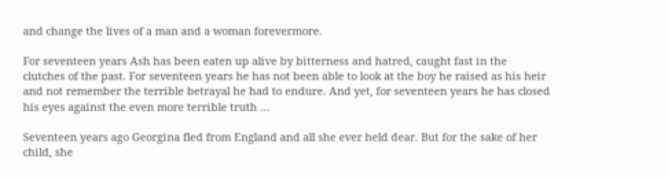and change the lives of a man and a woman forevermore.

For seventeen years Ash has been eaten up alive by bitterness and hatred, caught fast in the clutches of the past. For seventeen years he has not been able to look at the boy he raised as his heir and not remember the terrible betrayal he had to endure. And yet, for seventeen years he has closed his eyes against the even more terrible truth …

Seventeen years ago Georgina fled from England and all she ever held dear. But for the sake of her child, she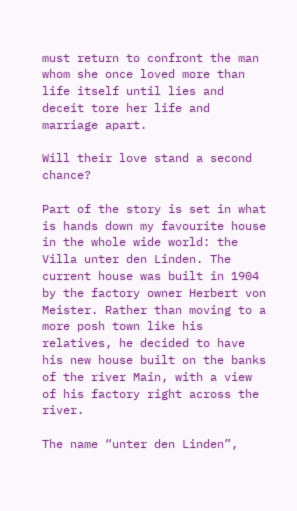must return to confront the man whom she once loved more than life itself until lies and deceit tore her life and marriage apart.

Will their love stand a second chance?

Part of the story is set in what is hands down my favourite house in the whole wide world: the Villa unter den Linden. The current house was built in 1904 by the factory owner Herbert von Meister. Rather than moving to a more posh town like his relatives, he decided to have his new house built on the banks of the river Main, with a view of his factory right across the river.

The name “unter den Linden”,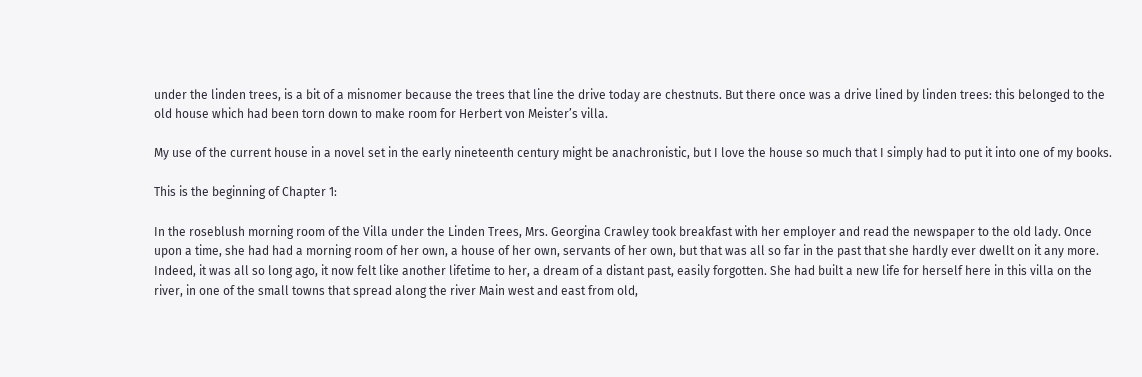under the linden trees, is a bit of a misnomer because the trees that line the drive today are chestnuts. But there once was a drive lined by linden trees: this belonged to the old house which had been torn down to make room for Herbert von Meister’s villa.

My use of the current house in a novel set in the early nineteenth century might be anachronistic, but I love the house so much that I simply had to put it into one of my books.

This is the beginning of Chapter 1:

In the roseblush morning room of the Villa under the Linden Trees, Mrs. Georgina Crawley took breakfast with her employer and read the newspaper to the old lady. Once upon a time, she had had a morning room of her own, a house of her own, servants of her own, but that was all so far in the past that she hardly ever dwellt on it any more. Indeed, it was all so long ago, it now felt like another lifetime to her, a dream of a distant past, easily forgotten. She had built a new life for herself here in this villa on the river, in one of the small towns that spread along the river Main west and east from old,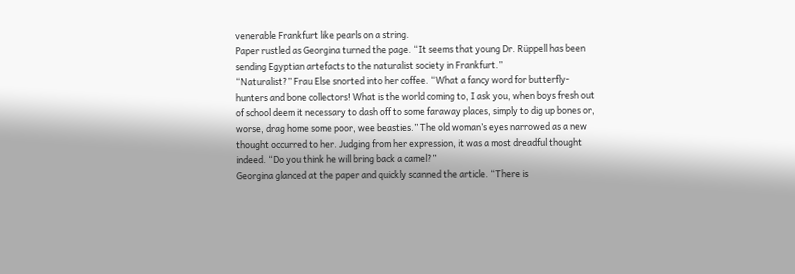venerable Frankfurt like pearls on a string.
Paper rustled as Georgina turned the page. “It seems that young Dr. Rüppell has been sending Egyptian artefacts to the naturalist society in Frankfurt.”
“Naturalist?” Frau Else snorted into her coffee. “What a fancy word for butterfly-hunters and bone collectors! What is the world coming to, I ask you, when boys fresh out of school deem it necessary to dash off to some faraway places, simply to dig up bones or, worse, drag home some poor, wee beasties.” The old woman’s eyes narrowed as a new thought occurred to her. Judging from her expression, it was a most dreadful thought indeed. “Do you think he will bring back a camel?”
Georgina glanced at the paper and quickly scanned the article. “There is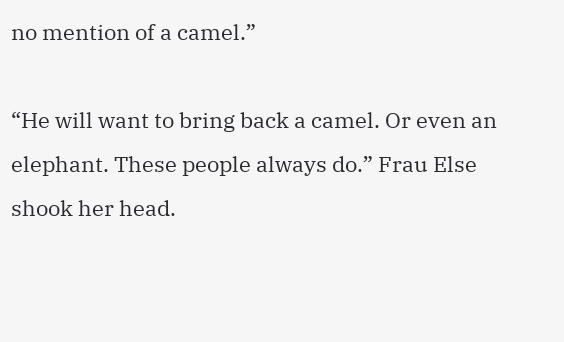no mention of a camel.”

“He will want to bring back a camel. Or even an elephant. These people always do.” Frau Else shook her head.